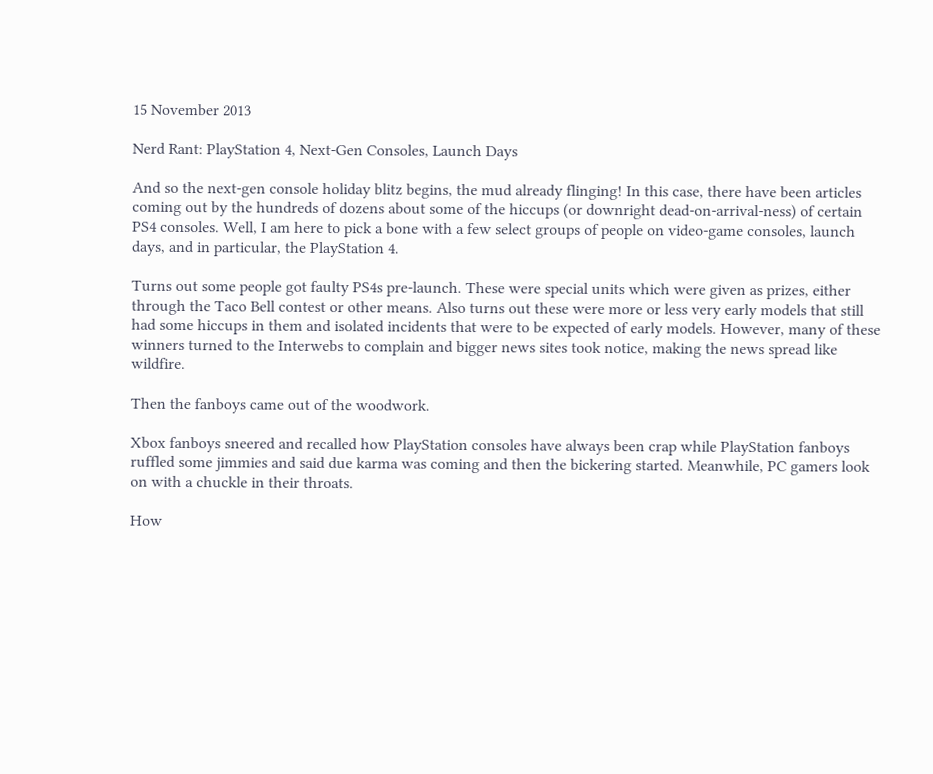15 November 2013

Nerd Rant: PlayStation 4, Next-Gen Consoles, Launch Days

And so the next-gen console holiday blitz begins, the mud already flinging! In this case, there have been articles coming out by the hundreds of dozens about some of the hiccups (or downright dead-on-arrival-ness) of certain PS4 consoles. Well, I am here to pick a bone with a few select groups of people on video-game consoles, launch days, and in particular, the PlayStation 4.

Turns out some people got faulty PS4s pre-launch. These were special units which were given as prizes, either through the Taco Bell contest or other means. Also turns out these were more or less very early models that still had some hiccups in them and isolated incidents that were to be expected of early models. However, many of these winners turned to the Interwebs to complain and bigger news sites took notice, making the news spread like wildfire.

Then the fanboys came out of the woodwork.

Xbox fanboys sneered and recalled how PlayStation consoles have always been crap while PlayStation fanboys ruffled some jimmies and said due karma was coming and then the bickering started. Meanwhile, PC gamers look on with a chuckle in their throats.

How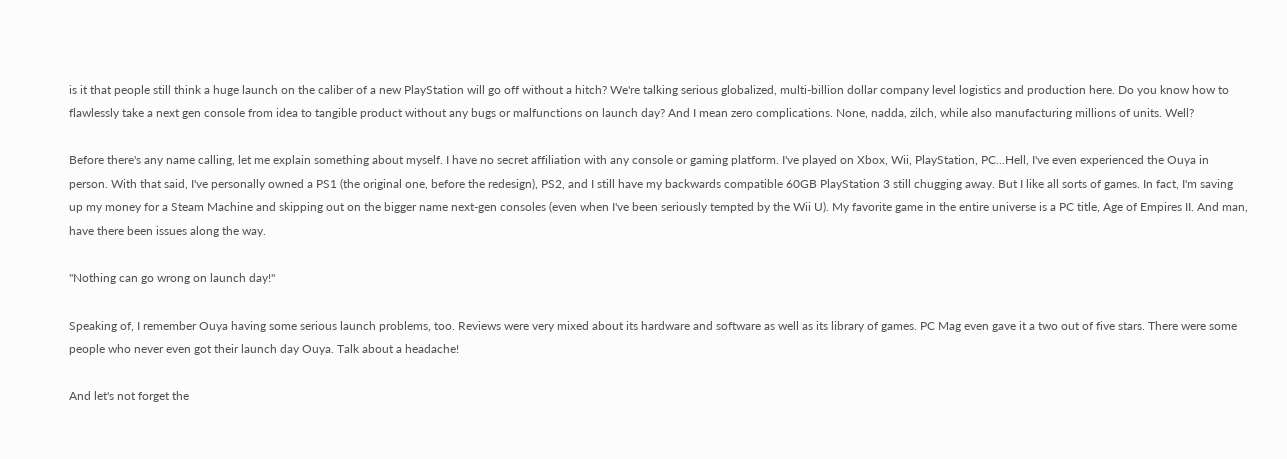is it that people still think a huge launch on the caliber of a new PlayStation will go off without a hitch? We're talking serious globalized, multi-billion dollar company level logistics and production here. Do you know how to flawlessly take a next gen console from idea to tangible product without any bugs or malfunctions on launch day? And I mean zero complications. None, nadda, zilch, while also manufacturing millions of units. Well?

Before there's any name calling, let me explain something about myself. I have no secret affiliation with any console or gaming platform. I've played on Xbox, Wii, PlayStation, PC...Hell, I've even experienced the Ouya in person. With that said, I've personally owned a PS1 (the original one, before the redesign), PS2, and I still have my backwards compatible 60GB PlayStation 3 still chugging away. But I like all sorts of games. In fact, I'm saving up my money for a Steam Machine and skipping out on the bigger name next-gen consoles (even when I've been seriously tempted by the Wii U). My favorite game in the entire universe is a PC title, Age of Empires II. And man, have there been issues along the way.

"Nothing can go wrong on launch day!"

Speaking of, I remember Ouya having some serious launch problems, too. Reviews were very mixed about its hardware and software as well as its library of games. PC Mag even gave it a two out of five stars. There were some people who never even got their launch day Ouya. Talk about a headache!

And let's not forget the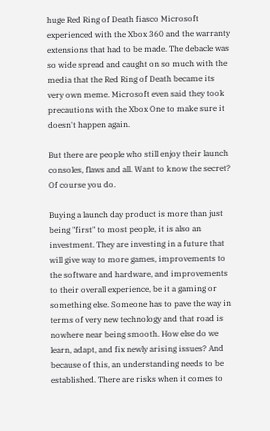huge Red Ring of Death fiasco Microsoft experienced with the Xbox 360 and the warranty extensions that had to be made. The debacle was so wide spread and caught on so much with the media that the Red Ring of Death became its very own meme. Microsoft even said they took precautions with the Xbox One to make sure it doesn't happen again.

But there are people who still enjoy their launch consoles, flaws and all. Want to know the secret? Of course you do.

Buying a launch day product is more than just being "first" to most people, it is also an investment. They are investing in a future that will give way to more games, improvements to the software and hardware, and improvements to their overall experience, be it a gaming or something else. Someone has to pave the way in terms of very new technology and that road is nowhere near being smooth. How else do we learn, adapt, and fix newly arising issues? And because of this, an understanding needs to be established. There are risks when it comes to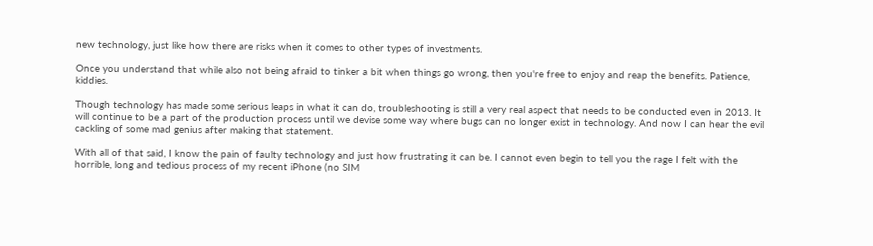new technology, just like how there are risks when it comes to other types of investments.

Once you understand that while also not being afraid to tinker a bit when things go wrong, then you're free to enjoy and reap the benefits. Patience, kiddies.

Though technology has made some serious leaps in what it can do, troubleshooting is still a very real aspect that needs to be conducted even in 2013. It will continue to be a part of the production process until we devise some way where bugs can no longer exist in technology. And now I can hear the evil cackling of some mad genius after making that statement.

With all of that said, I know the pain of faulty technology and just how frustrating it can be. I cannot even begin to tell you the rage I felt with the horrible, long and tedious process of my recent iPhone (no SIM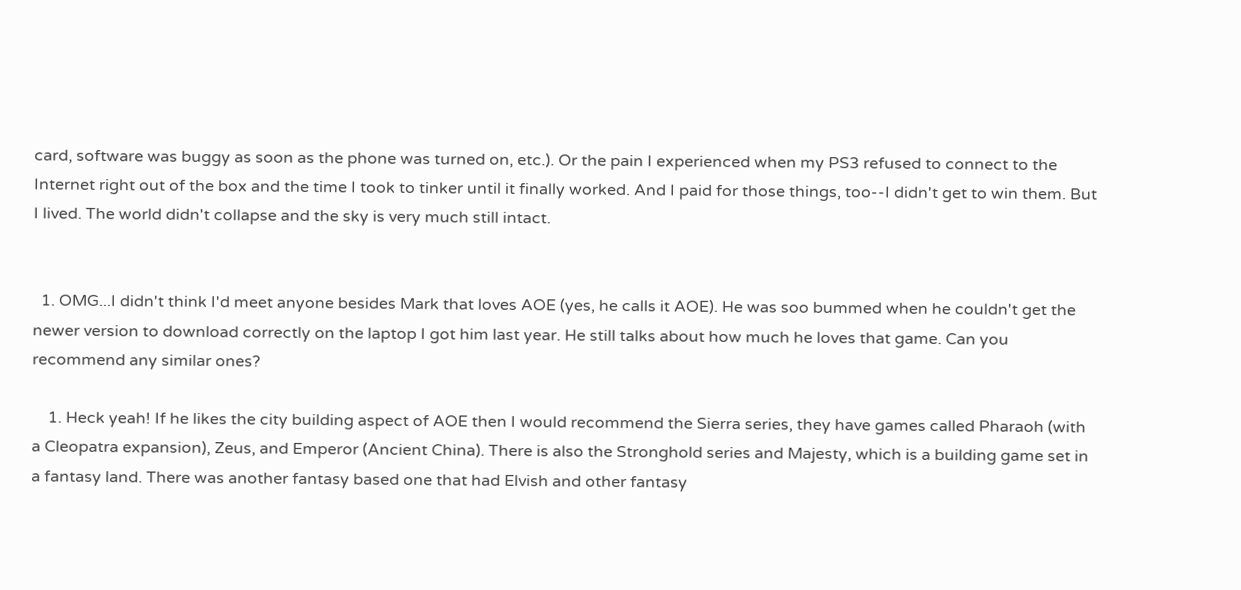card, software was buggy as soon as the phone was turned on, etc.). Or the pain I experienced when my PS3 refused to connect to the Internet right out of the box and the time I took to tinker until it finally worked. And I paid for those things, too--I didn't get to win them. But I lived. The world didn't collapse and the sky is very much still intact.


  1. OMG...I didn't think I'd meet anyone besides Mark that loves AOE (yes, he calls it AOE). He was soo bummed when he couldn't get the newer version to download correctly on the laptop I got him last year. He still talks about how much he loves that game. Can you recommend any similar ones?

    1. Heck yeah! If he likes the city building aspect of AOE then I would recommend the Sierra series, they have games called Pharaoh (with a Cleopatra expansion), Zeus, and Emperor (Ancient China). There is also the Stronghold series and Majesty, which is a building game set in a fantasy land. There was another fantasy based one that had Elvish and other fantasy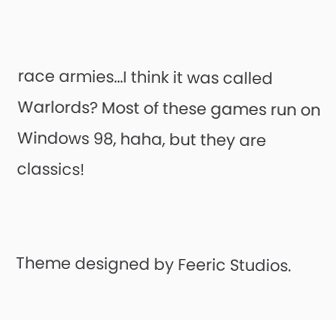race armies...I think it was called Warlords? Most of these games run on Windows 98, haha, but they are classics!


Theme designed by Feeric Studios.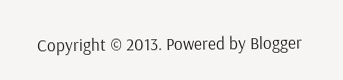Copyright © 2013. Powered by Blogger